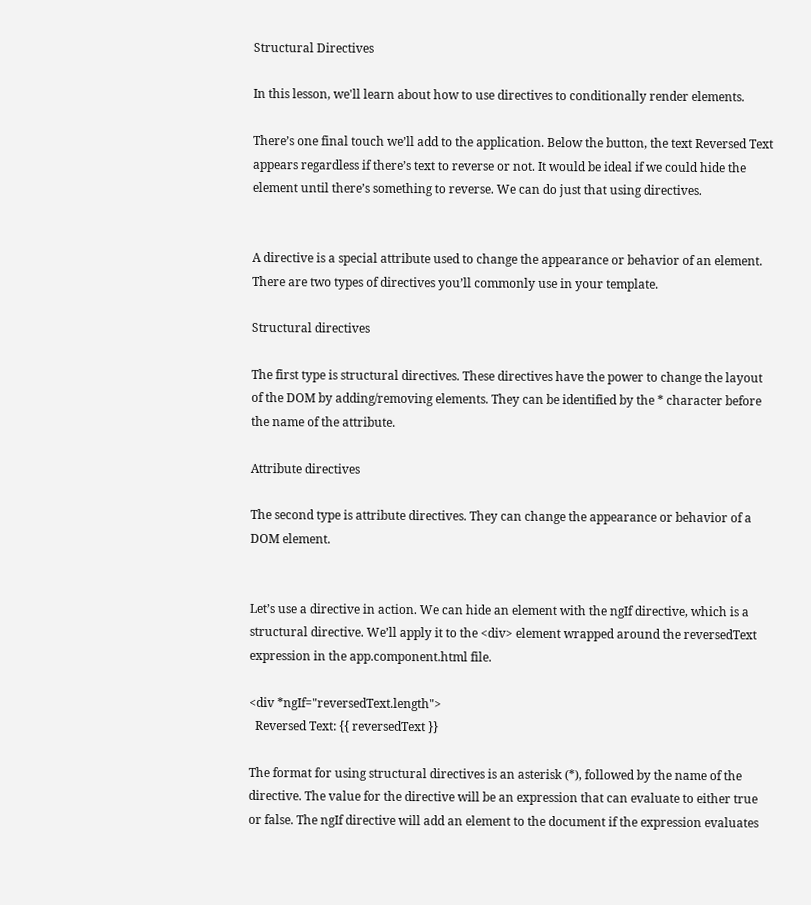Structural Directives

In this lesson, we'll learn about how to use directives to conditionally render elements.

There’s one final touch we’ll add to the application. Below the button, the text Reversed Text appears regardless if there’s text to reverse or not. It would be ideal if we could hide the element until there’s something to reverse. We can do just that using directives.


A directive is a special attribute used to change the appearance or behavior of an element. There are two types of directives you’ll commonly use in your template.

Structural directives

The first type is structural directives. These directives have the power to change the layout of the DOM by adding/removing elements. They can be identified by the * character before the name of the attribute.

Attribute directives

The second type is attribute directives. They can change the appearance or behavior of a DOM element.


Let’s use a directive in action. We can hide an element with the ngIf directive, which is a structural directive. We’ll apply it to the <div> element wrapped around the reversedText expression in the app.component.html file.

<div *ngIf="reversedText.length">
  Reversed Text: {{ reversedText }}

The format for using structural directives is an asterisk (*), followed by the name of the directive. The value for the directive will be an expression that can evaluate to either true or false. The ngIf directive will add an element to the document if the expression evaluates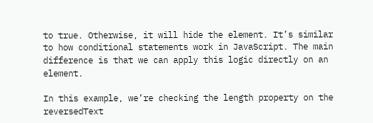to true. Otherwise, it will hide the element. It’s similar to how conditional statements work in JavaScript. The main difference is that we can apply this logic directly on an element.

In this example, we’re checking the length property on the reversedText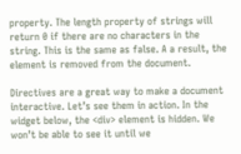property. The length property of strings will return 0 if there are no characters in the string. This is the same as false. A a result, the element is removed from the document.

Directives are a great way to make a document interactive. Let’s see them in action. In the widget below, the <div> element is hidden. We won’t be able to see it until we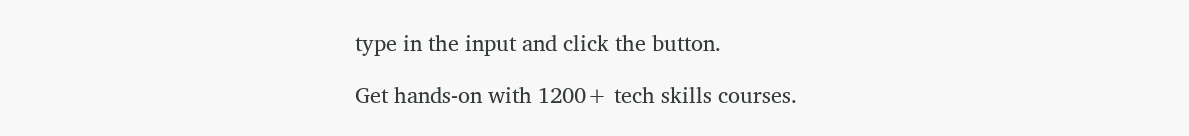type in the input and click the button.

Get hands-on with 1200+ tech skills courses.